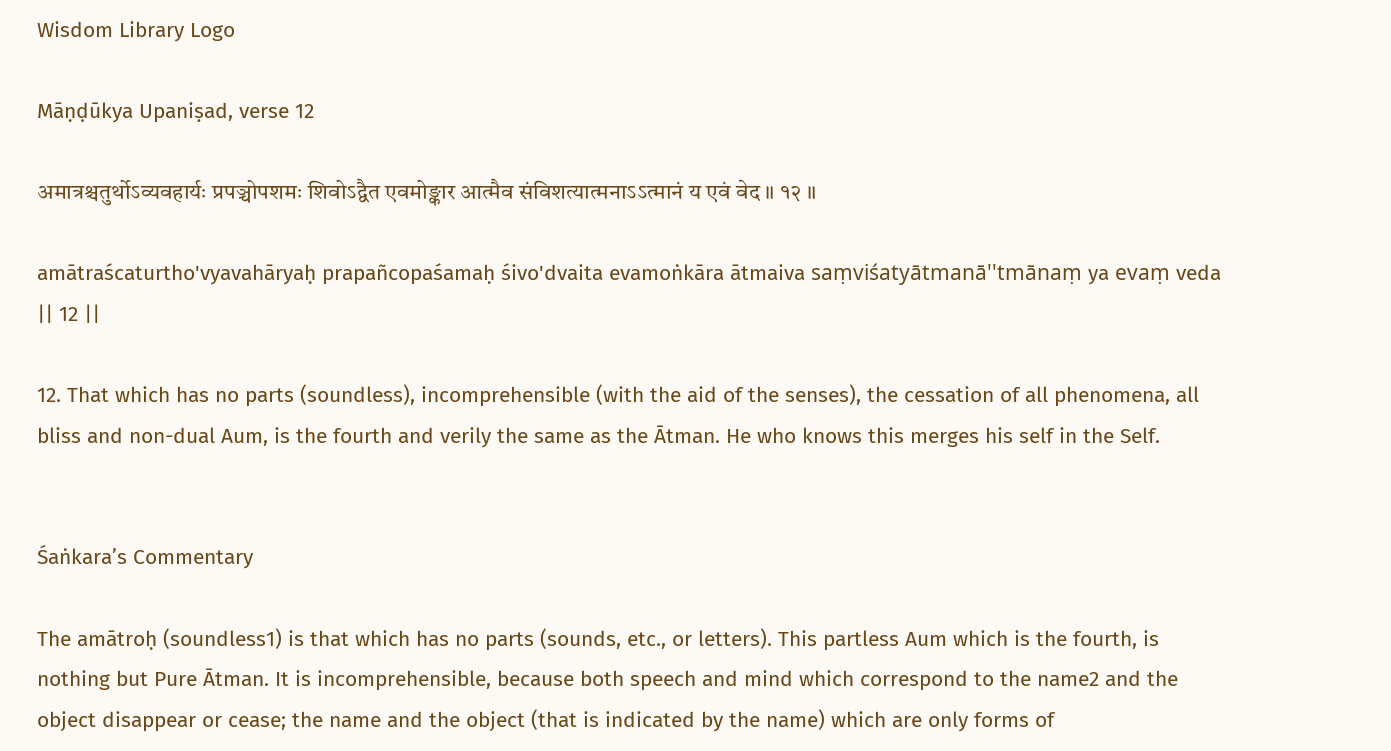Wisdom Library Logo

Māṇḍūkya Upaniṣad, verse 12

अमात्रश्चतुर्थोऽव्यवहार्यः प्रपञ्चोपशमः शिवोऽद्वैत एवमोङ्कार आत्मैव संविशत्यात्मनाऽऽत्मानं य एवं वेद ॥ १२ ॥

amātraścaturtho'vyavahāryaḥ prapañcopaśamaḥ śivo'dvaita evamoṅkāra ātmaiva saṃviśatyātmanā''tmānaṃ ya evaṃ veda || 12 ||

12. That which has no parts (soundless), incomprehensible (with the aid of the senses), the cessation of all phenomena, all bliss and non-dual Aum, is the fourth and verily the same as the Ātman. He who knows this merges his self in the Self.


Śaṅkara’s Commentary

The amātroḥ (soundless1) is that which has no parts (sounds, etc., or letters). This partless Aum which is the fourth, is nothing but Pure Ātman. It is incomprehensible, because both speech and mind which correspond to the name2 and the object disappear or cease; the name and the object (that is indicated by the name) which are only forms of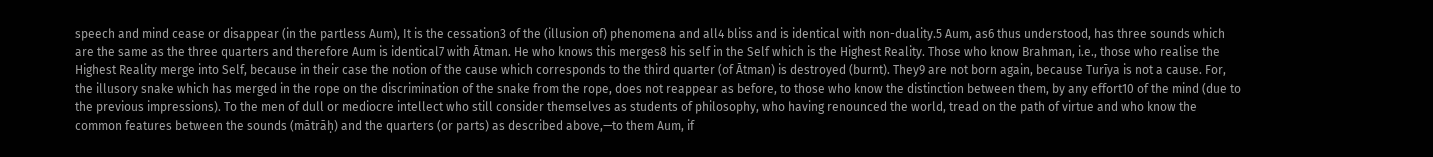speech and mind cease or disappear (in the partless Aum), It is the cessation3 of the (illusion of) phenomena and all4 bliss and is identical with non-duality.5 Aum, as6 thus understood, has three sounds which are the same as the three quarters and therefore Aum is identical7 with Ātman. He who knows this merges8 his self in the Self which is the Highest Reality. Those who know Brahman, i.e., those who realise the Highest Reality merge into Self, because in their case the notion of the cause which corresponds to the third quarter (of Ātman) is destroyed (burnt). They9 are not born again, because Turīya is not a cause. For, the illusory snake which has merged in the rope on the discrimination of the snake from the rope, does not reappear as before, to those who know the distinction between them, by any effort10 of the mind (due to the previous impressions). To the men of dull or mediocre intellect who still consider themselves as students of philosophy, who having renounced the world, tread on the path of virtue and who know the common features between the sounds (mātrāḥ) and the quarters (or parts) as described above,—to them Aum, if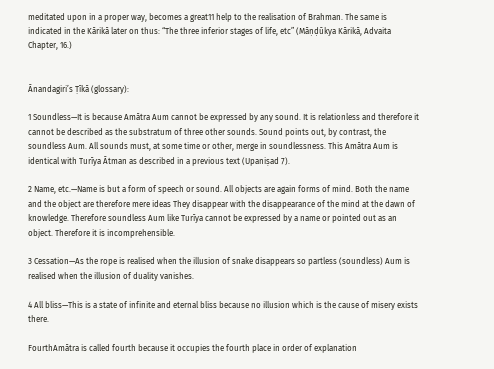meditated upon in a proper way, becomes a great11 help to the realisation of Brahman. The same is indicated in the Kārikā later on thus: “The three inferior stages of life, etc” (Māṇḍūkya Kārikā, Advaita Chapter, 16.)


Ānandagiri’s Ṭīkā (glossary):

1 Soundless—It is because Amātra Aum cannot be expressed by any sound. It is relationless and therefore it cannot be described as the substratum of three other sounds. Sound points out, by contrast, the soundless Aum. All sounds must, at some time or other, merge in soundlessness. This Amātra Aum is identical with Turīya Ātman as described in a previous text (Upaniṣad 7).

2 Name, etc.—Name is but a form of speech or sound. All objects are again forms of mind. Both the name and the object are therefore mere ideas They disappear with the disappearance of the mind at the dawn of knowledge. Therefore soundless Aum like Turīya cannot be expressed by a name or pointed out as an object. Therefore it is incomprehensible.

3 Cessation—As the rope is realised when the illusion of snake disappears so partless (soundless) Aum is realised when the illusion of duality vanishes.

4 All bliss—This is a state of infinite and eternal bliss because no illusion which is the cause of misery exists there.

FourthAmātra is called fourth because it occupies the fourth place in order of explanation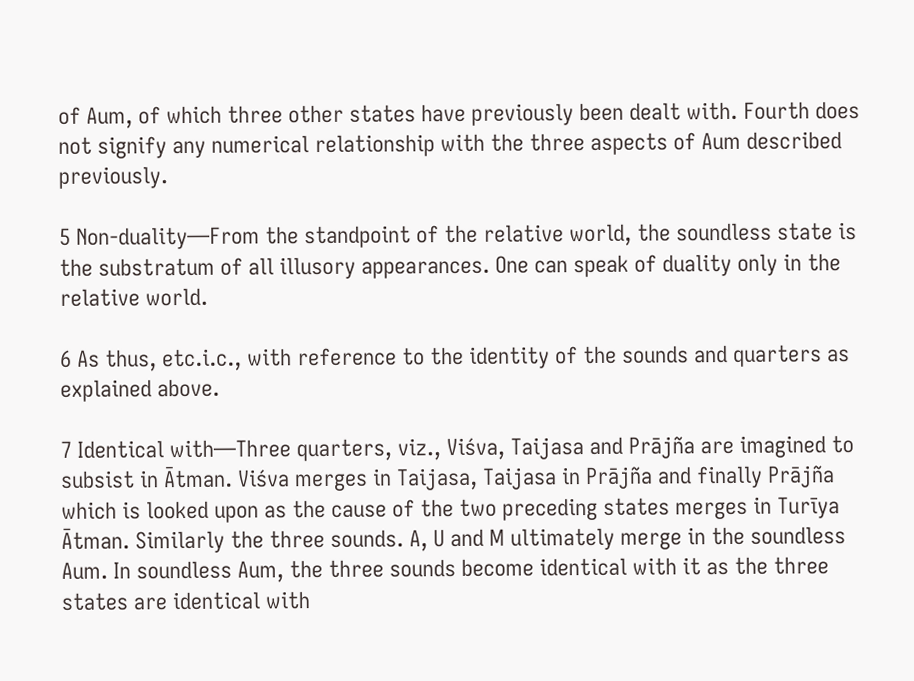of Aum, of which three other states have previously been dealt with. Fourth does not signify any numerical relationship with the three aspects of Aum described previously.

5 Non-duality—From the standpoint of the relative world, the soundless state is the substratum of all illusory appearances. One can speak of duality only in the relative world.

6 As thus, etc.i.c., with reference to the identity of the sounds and quarters as explained above.

7 Identical with—Three quarters, viz., Viśva, Taijasa and Prājña are imagined to subsist in Ātman. Viśva merges in Taijasa, Taijasa in Prājña and finally Prājña which is looked upon as the cause of the two preceding states merges in Turīya Ātman. Similarly the three sounds. A, U and M ultimately merge in the soundless Aum. In soundless Aum, the three sounds become identical with it as the three states are identical with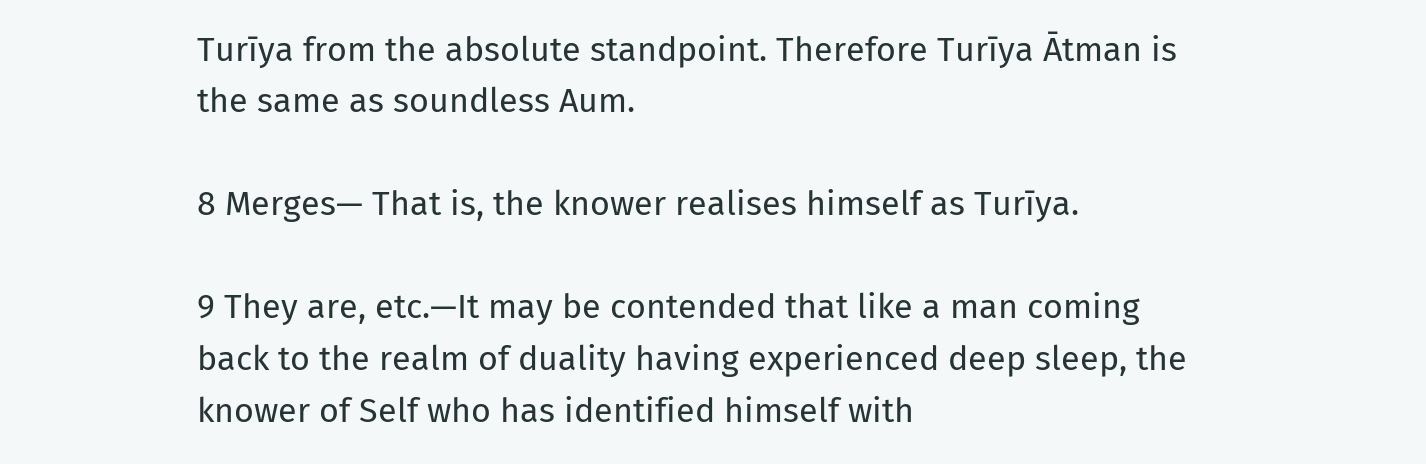Turīya from the absolute standpoint. Therefore Turīya Ātman is the same as soundless Aum.

8 Merges— That is, the knower realises himself as Turīya.

9 They are, etc.—It may be contended that like a man coming back to the realm of duality having experienced deep sleep, the knower of Self who has identified himself with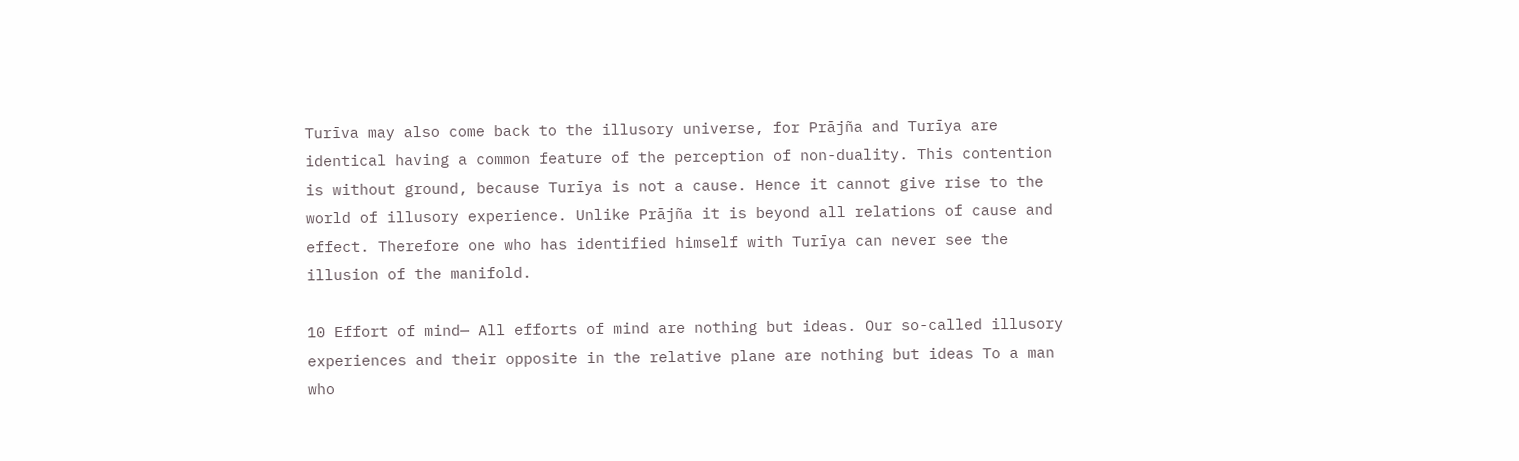Turīva may also come back to the illusory universe, for Prājña and Turīya are identical having a common feature of the perception of non-duality. This contention is without ground, because Turīya is not a cause. Hence it cannot give rise to the world of illusory experience. Unlike Prājña it is beyond all relations of cause and effect. Therefore one who has identified himself with Turīya can never see the illusion of the manifold.

10 Effort of mind— All efforts of mind are nothing but ideas. Our so-called illusory experiences and their opposite in the relative plane are nothing but ideas To a man who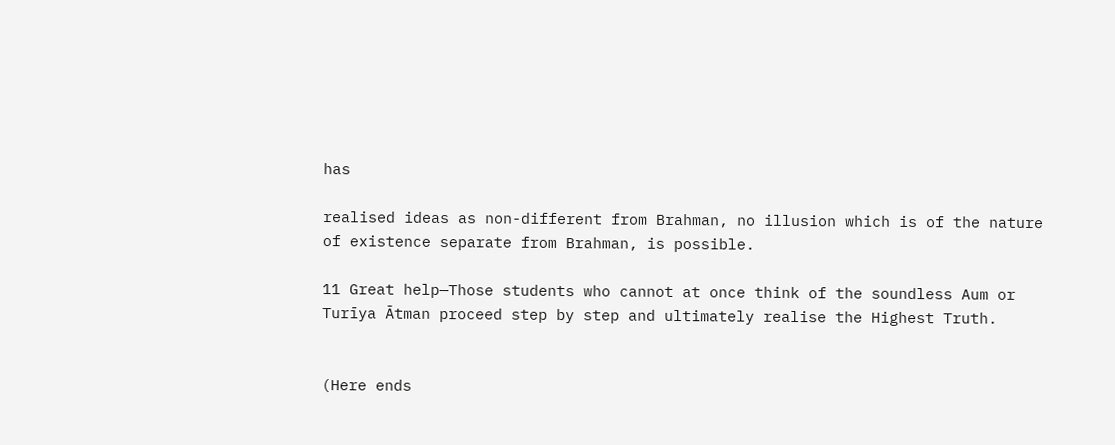has

realised ideas as non-different from Brahman, no illusion which is of the nature of existence separate from Brahman, is possible.

11 Great help—Those students who cannot at once think of the soundless Aum or Turīya Ātman proceed step by step and ultimately realise the Highest Truth.


(Here ends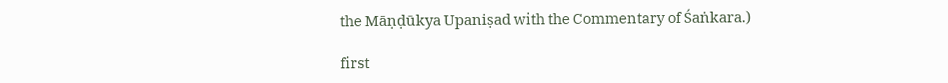the Māṇḍūkya Upaniṣad with the Commentary of Śaṅkara.)

first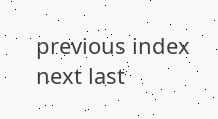previous index next last